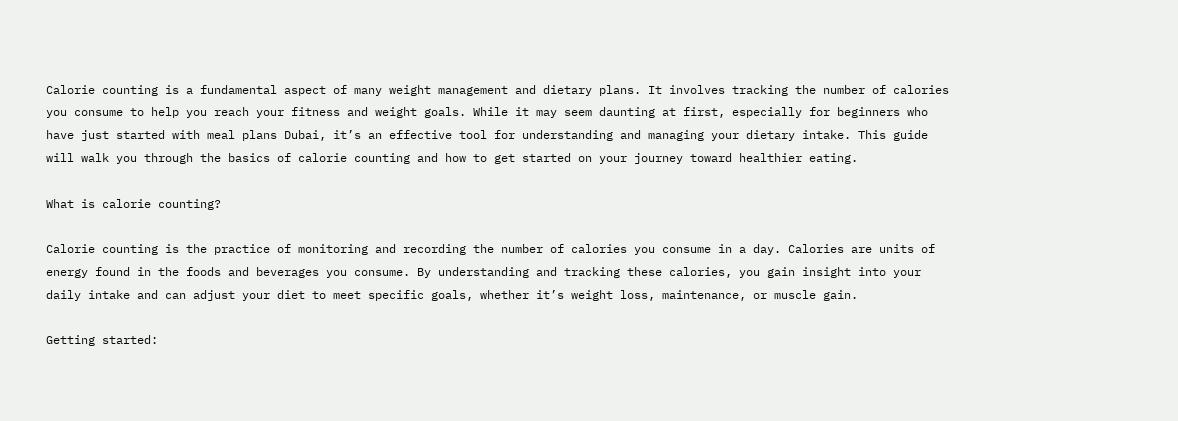Calorie counting is a fundamental aspect of many weight management and dietary plans. It involves tracking the number of calories you consume to help you reach your fitness and weight goals. While it may seem daunting at first, especially for beginners who have just started with meal plans Dubai, it’s an effective tool for understanding and managing your dietary intake. This guide will walk you through the basics of calorie counting and how to get started on your journey toward healthier eating.

What is calorie counting?

Calorie counting is the practice of monitoring and recording the number of calories you consume in a day. Calories are units of energy found in the foods and beverages you consume. By understanding and tracking these calories, you gain insight into your daily intake and can adjust your diet to meet specific goals, whether it’s weight loss, maintenance, or muscle gain.

Getting started: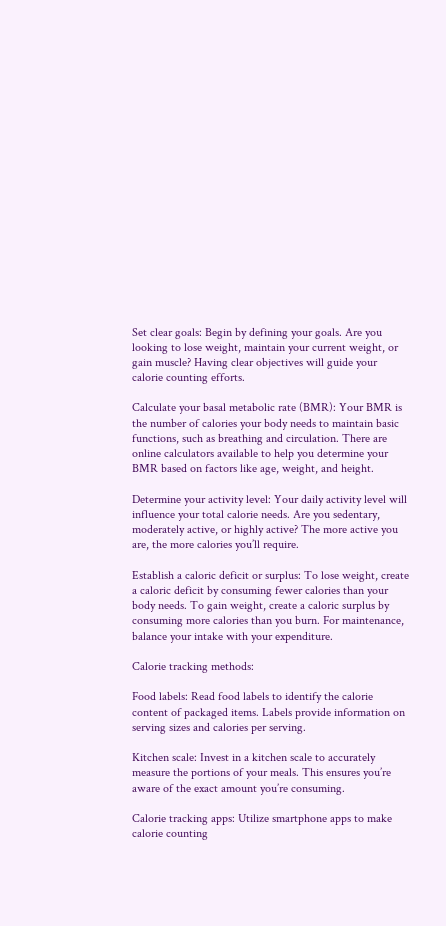Set clear goals: Begin by defining your goals. Are you looking to lose weight, maintain your current weight, or gain muscle? Having clear objectives will guide your calorie counting efforts.

Calculate your basal metabolic rate (BMR): Your BMR is the number of calories your body needs to maintain basic functions, such as breathing and circulation. There are online calculators available to help you determine your BMR based on factors like age, weight, and height.

Determine your activity level: Your daily activity level will influence your total calorie needs. Are you sedentary, moderately active, or highly active? The more active you are, the more calories you’ll require.

Establish a caloric deficit or surplus: To lose weight, create a caloric deficit by consuming fewer calories than your body needs. To gain weight, create a caloric surplus by consuming more calories than you burn. For maintenance, balance your intake with your expenditure.

Calorie tracking methods:

Food labels: Read food labels to identify the calorie content of packaged items. Labels provide information on serving sizes and calories per serving.

Kitchen scale: Invest in a kitchen scale to accurately measure the portions of your meals. This ensures you’re aware of the exact amount you’re consuming.

Calorie tracking apps: Utilize smartphone apps to make calorie counting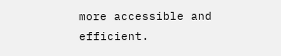more accessible and efficient.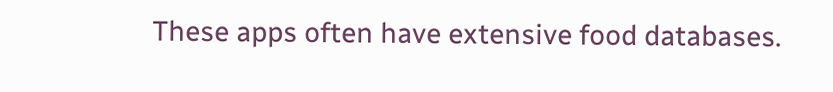These apps often have extensive food databases.